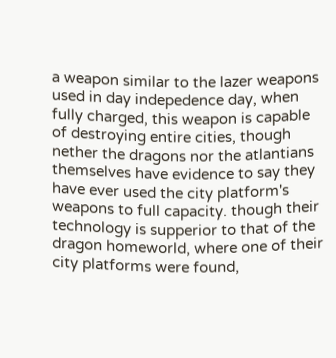a weapon similar to the lazer weapons used in day indepedence day, when fully charged, this weapon is capable of destroying entire cities, though nether the dragons nor the atlantians themselves have evidence to say they have ever used the city platform's weapons to full capacity. though their technology is supperior to that of the dragon homeworld, where one of their city platforms were found,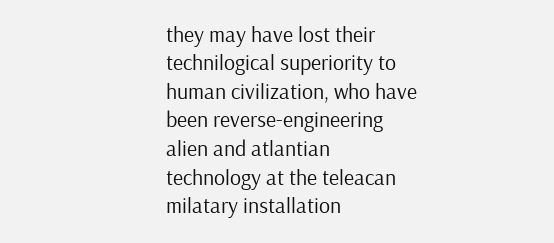they may have lost their technilogical superiority to human civilization, who have been reverse-engineering alien and atlantian technology at the teleacan milatary installation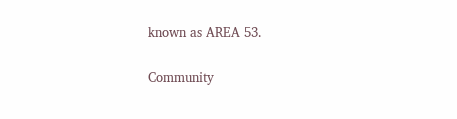known as AREA 53.

Community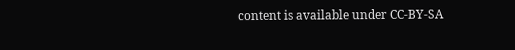content is available under CC-BY-SA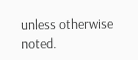unless otherwise noted.